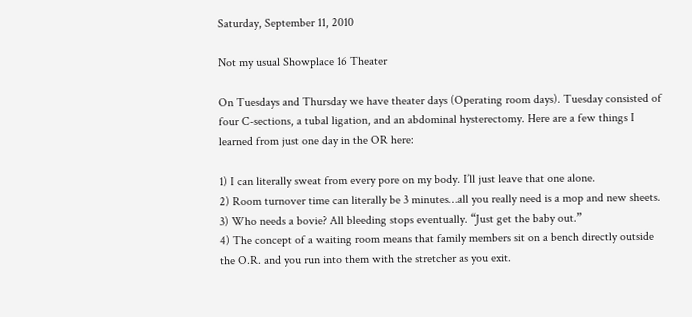Saturday, September 11, 2010

Not my usual Showplace 16 Theater

On Tuesdays and Thursday we have theater days (Operating room days). Tuesday consisted of four C-sections, a tubal ligation, and an abdominal hysterectomy. Here are a few things I learned from just one day in the OR here:

1) I can literally sweat from every pore on my body. I’ll just leave that one alone.
2) Room turnover time can literally be 3 minutes…all you really need is a mop and new sheets.
3) Who needs a bovie? All bleeding stops eventually. “Just get the baby out.”
4) The concept of a waiting room means that family members sit on a bench directly outside the O.R. and you run into them with the stretcher as you exit.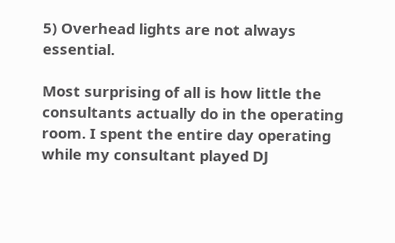5) Overhead lights are not always essential.

Most surprising of all is how little the consultants actually do in the operating room. I spent the entire day operating while my consultant played DJ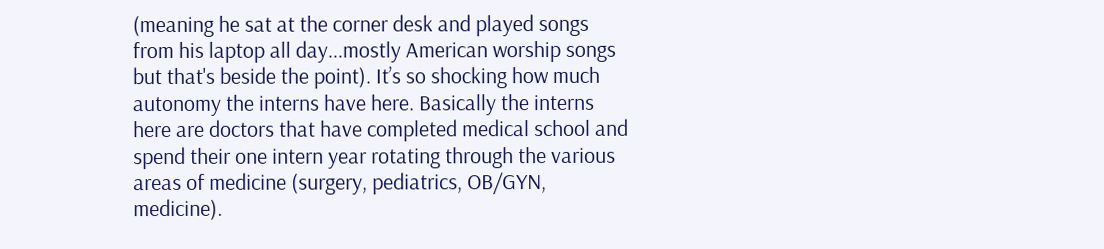(meaning he sat at the corner desk and played songs from his laptop all day...mostly American worship songs but that's beside the point). It’s so shocking how much autonomy the interns have here. Basically the interns here are doctors that have completed medical school and spend their one intern year rotating through the various areas of medicine (surgery, pediatrics, OB/GYN, medicine).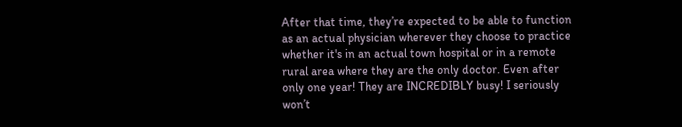After that time, they’re expected to be able to function as an actual physician wherever they choose to practice whether it's in an actual town hospital or in a remote rural area where they are the only doctor. Even after only one year! They are INCREDIBLY busy! I seriously won’t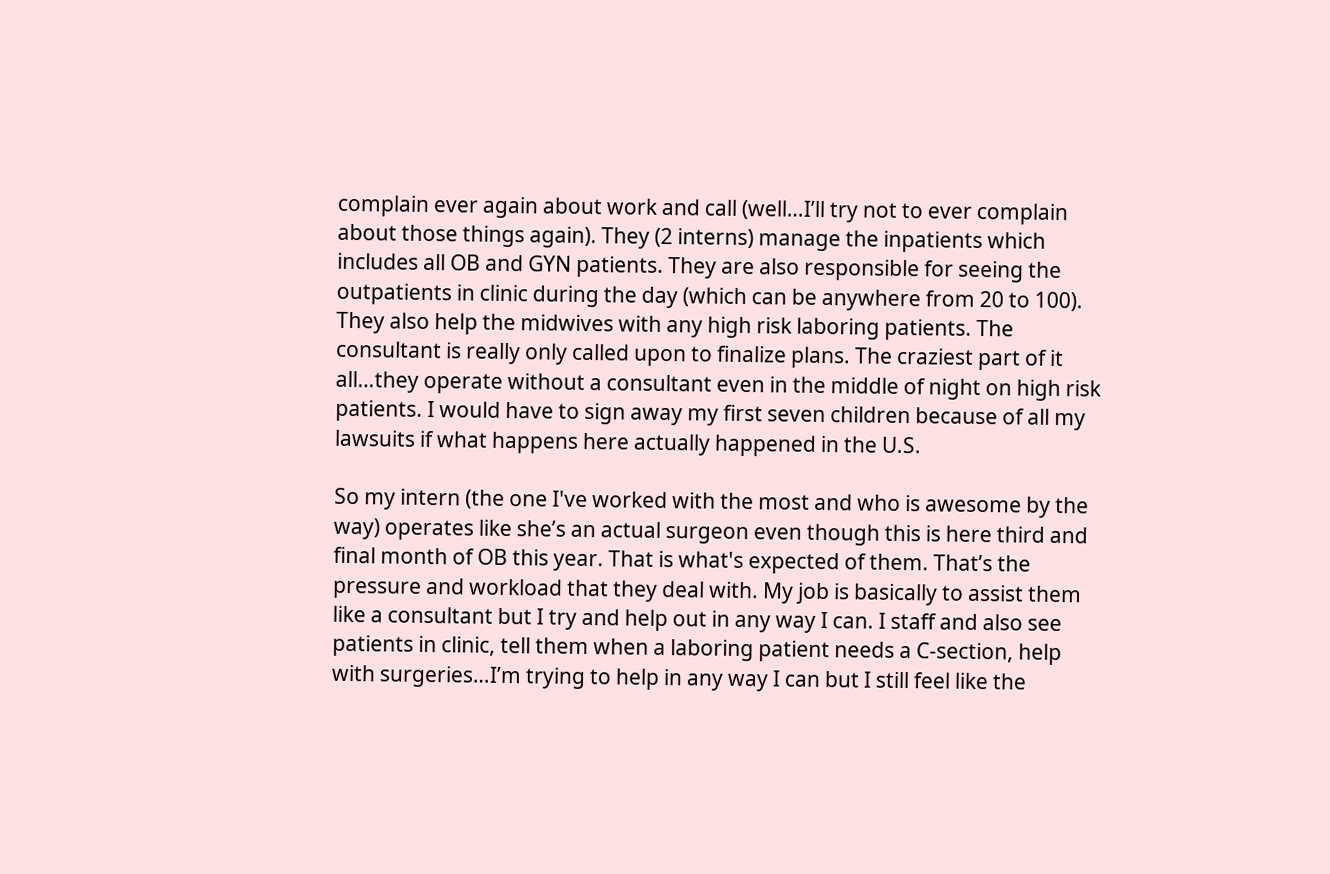complain ever again about work and call (well…I’ll try not to ever complain about those things again). They (2 interns) manage the inpatients which includes all OB and GYN patients. They are also responsible for seeing the outpatients in clinic during the day (which can be anywhere from 20 to 100). They also help the midwives with any high risk laboring patients. The consultant is really only called upon to finalize plans. The craziest part of it all…they operate without a consultant even in the middle of night on high risk patients. I would have to sign away my first seven children because of all my lawsuits if what happens here actually happened in the U.S.

So my intern (the one I've worked with the most and who is awesome by the way) operates like she’s an actual surgeon even though this is here third and final month of OB this year. That is what's expected of them. That’s the pressure and workload that they deal with. My job is basically to assist them like a consultant but I try and help out in any way I can. I staff and also see patients in clinic, tell them when a laboring patient needs a C-section, help with surgeries…I’m trying to help in any way I can but I still feel like the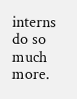interns do so much more.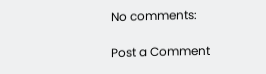No comments:

Post a Comment